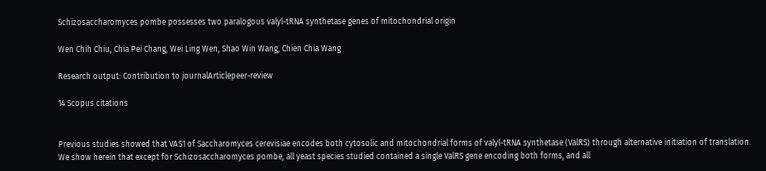Schizosaccharomyces pombe possesses two paralogous valyl-tRNA synthetase genes of mitochondrial origin

Wen Chih Chiu, Chia Pei Chang, Wei Ling Wen, Shao Win Wang, Chien Chia Wang

Research output: Contribution to journalArticlepeer-review

14 Scopus citations


Previous studies showed that VAS1 of Saccharomyces cerevisiae encodes both cytosolic and mitochondrial forms of valyl-tRNA synthetase (ValRS) through alternative initiation of translation. We show herein that except for Schizosaccharomyces pombe, all yeast species studied contained a single ValRS gene encoding both forms, and all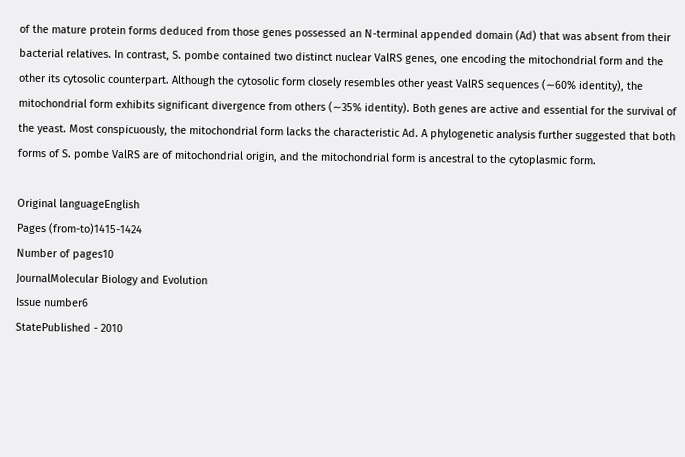of the mature protein forms deduced from those genes possessed an N-terminal appended domain (Ad) that was absent from their bacterial relatives. In contrast, S. pombe contained two distinct nuclear ValRS genes, one encoding the mitochondrial form and the other its cytosolic counterpart. Although the cytosolic form closely resembles other yeast ValRS sequences (∼60% identity), the mitochondrial form exhibits significant divergence from others (∼35% identity). Both genes are active and essential for the survival of the yeast. Most conspicuously, the mitochondrial form lacks the characteristic Ad. A phylogenetic analysis further suggested that both forms of S. pombe ValRS are of mitochondrial origin, and the mitochondrial form is ancestral to the cytoplasmic form.

Original languageEnglish
Pages (from-to)1415-1424
Number of pages10
JournalMolecular Biology and Evolution
Issue number6
StatePublished - 2010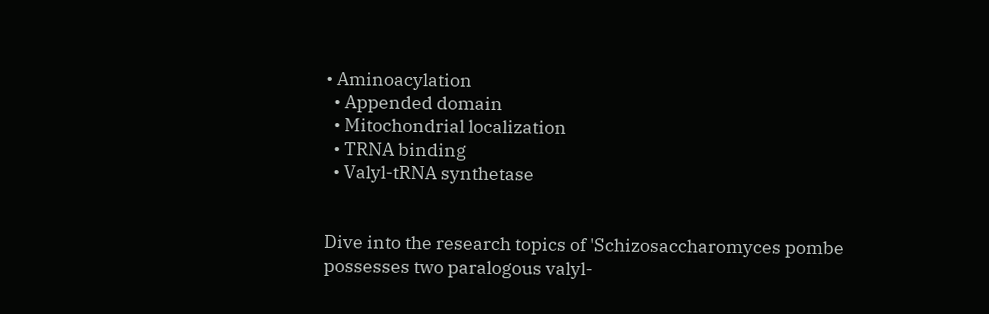• Aminoacylation
  • Appended domain
  • Mitochondrial localization
  • TRNA binding
  • Valyl-tRNA synthetase


Dive into the research topics of 'Schizosaccharomyces pombe possesses two paralogous valyl-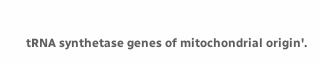tRNA synthetase genes of mitochondrial origin'.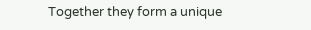Together they form a unique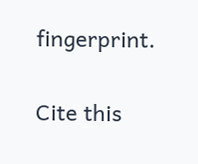fingerprint.

Cite this